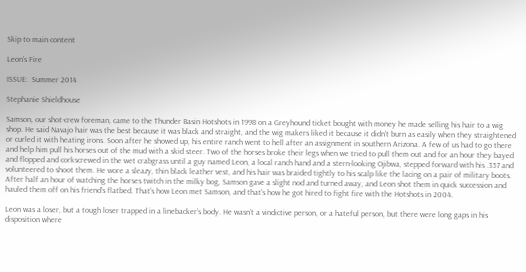Skip to main content

Leon’s Fire

ISSUE:  Summer 2014

Stephanie Shieldhouse

Samson, our shot-crew foreman, came to the Thunder Basin Hotshots in 1998 on a Greyhound ticket bought with money he made selling his hair to a wig shop. He said Navajo hair was the best because it was black and straight, and the wig makers liked it because it didn’t burn as easily when they straightened or curled it with heating irons. Soon after he showed up, his entire ranch went to hell after an assignment in southern Arizona. A few of us had to go there and help him pull his horses out of the mud with a skid steer. Two of the horses broke their legs when we tried to pull them out and for an hour they bayed and flopped and corkscrewed in the wet crabgrass until a guy named Leon, a local ranch hand and a stern-looking Ojibwa, stepped forward with his .357 and volunteered to shoot them. He wore a sleazy, thin black leather vest, and his hair was braided tightly to his scalp like the lacing on a pair of military boots. After half an hour of watching the horses twitch in the milky bog, Samson gave a slight nod and turned away, and Leon shot them in quick succession and hauled them off on his friend’s flatbed. That’s how Leon met Samson, and that’s how he got hired to fight fire with the Hotshots in 2004.

Leon was a loser, but a tough loser trapped in a linebacker’s body. He wasn’t a vindictive person, or a hateful person, but there were long gaps in his disposition where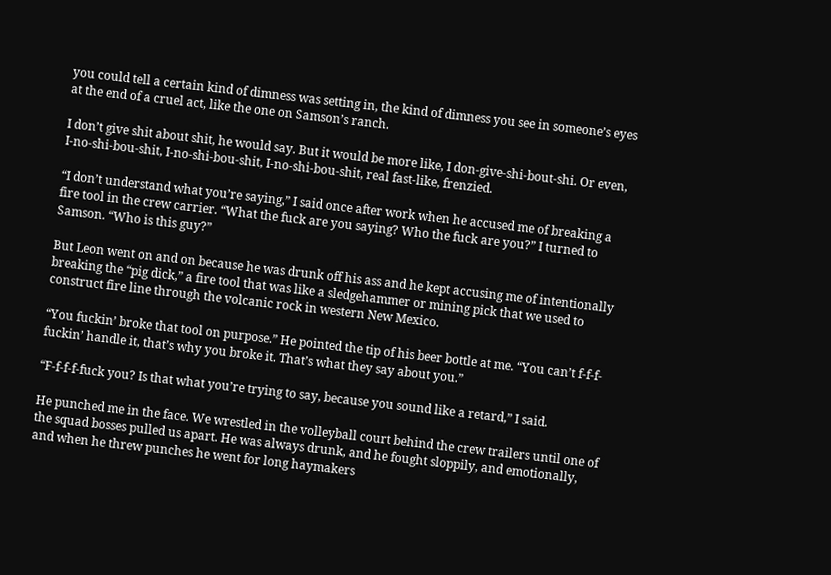you could tell a certain kind of dimness was setting in, the kind of dimness you see in someone’s eyes at the end of a cruel act, like the one on Samson’s ranch.

I don’t give shit about shit, he would say. But it would be more like, I don-give-shi-bout-shi. Or even, I-no-shi-bou-shit, I-no-shi-bou-shit, I-no-shi-bou-shit, real fast-like, frenzied.

“I don’t understand what you’re saying,” I said once after work when he accused me of breaking a fire tool in the crew carrier. “What the fuck are you saying? Who the fuck are you?” I turned to Samson. “Who is this guy?”

But Leon went on and on because he was drunk off his ass and he kept accusing me of intentionally breaking the “pig dick,” a fire tool that was like a sledgehammer or mining pick that we used to construct fire line through the volcanic rock in western New Mexico.

“You fuckin’ broke that tool on purpose.” He pointed the tip of his beer bottle at me. “You can’t f-f-f-fuckin’ handle it, that’s why you broke it. That’s what they say about you.”

“F-f-f-f-fuck you? Is that what you’re trying to say, because you sound like a retard,” I said.

He punched me in the face. We wrestled in the volleyball court behind the crew trailers until one of the squad bosses pulled us apart. He was always drunk, and he fought sloppily, and emotionally, and when he threw punches he went for long haymakers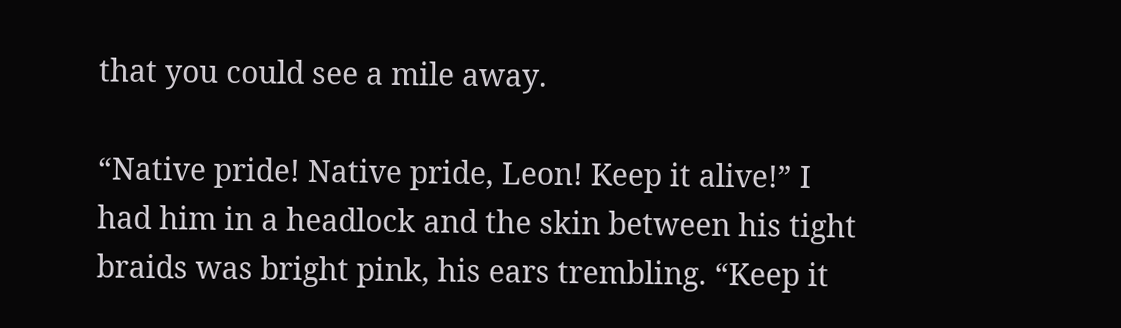that you could see a mile away.

“Native pride! Native pride, Leon! Keep it alive!” I had him in a headlock and the skin between his tight braids was bright pink, his ears trembling. “Keep it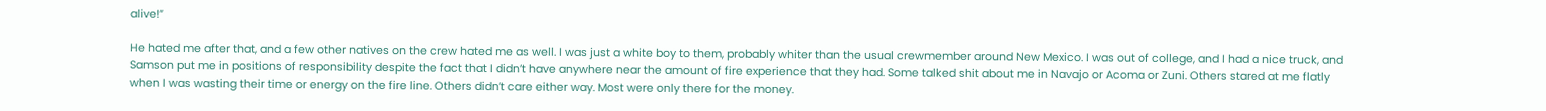alive!”

He hated me after that, and a few other natives on the crew hated me as well. I was just a white boy to them, probably whiter than the usual crewmember around New Mexico. I was out of college, and I had a nice truck, and Samson put me in positions of responsibility despite the fact that I didn’t have anywhere near the amount of fire experience that they had. Some talked shit about me in Navajo or Acoma or Zuni. Others stared at me flatly when I was wasting their time or energy on the fire line. Others didn’t care either way. Most were only there for the money.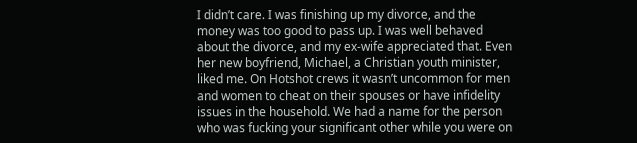I didn’t care. I was finishing up my divorce, and the money was too good to pass up. I was well behaved about the divorce, and my ex-wife appreciated that. Even her new boyfriend, Michael, a Christian youth minister, liked me. On Hotshot crews it wasn’t uncommon for men and women to cheat on their spouses or have infidelity issues in the household. We had a name for the person who was fucking your significant other while you were on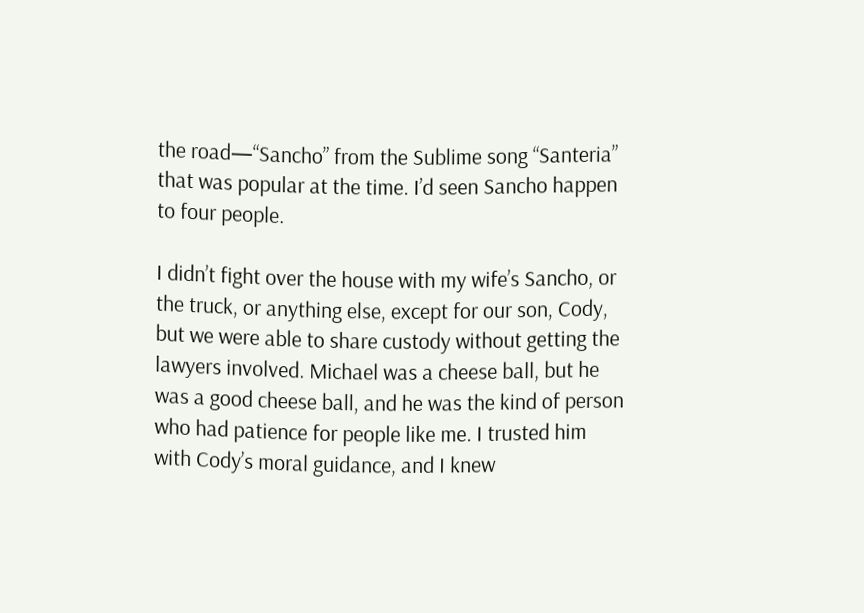the road—“Sancho” from the Sublime song “Santeria” that was popular at the time. I’d seen Sancho happen to four people.

I didn’t fight over the house with my wife’s Sancho, or the truck, or anything else, except for our son, Cody, but we were able to share custody without getting the lawyers involved. Michael was a cheese ball, but he was a good cheese ball, and he was the kind of person who had patience for people like me. I trusted him with Cody’s moral guidance, and I knew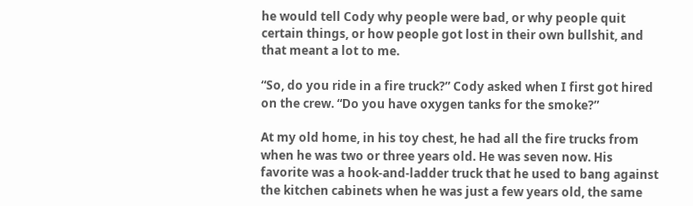he would tell Cody why people were bad, or why people quit certain things, or how people got lost in their own bullshit, and that meant a lot to me.

“So, do you ride in a fire truck?” Cody asked when I first got hired on the crew. “Do you have oxygen tanks for the smoke?”

At my old home, in his toy chest, he had all the fire trucks from when he was two or three years old. He was seven now. His favorite was a hook-and-ladder truck that he used to bang against the kitchen cabinets when he was just a few years old, the same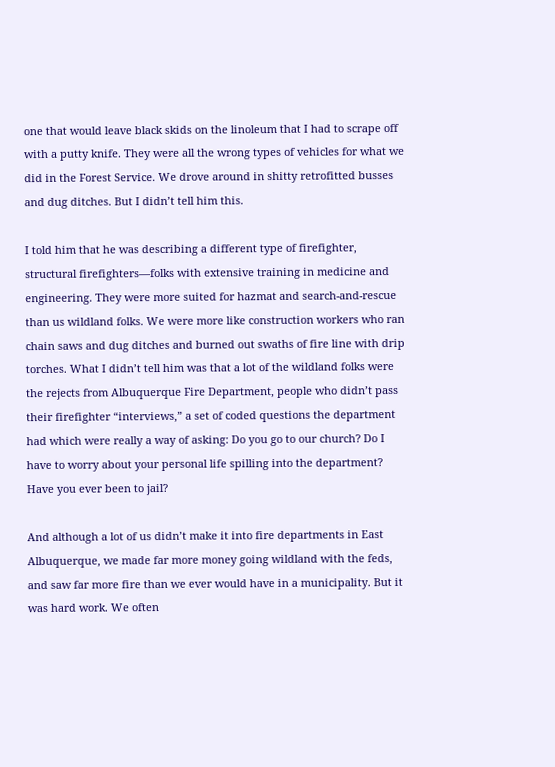one that would leave black skids on the linoleum that I had to scrape off with a putty knife. They were all the wrong types of vehicles for what we did in the Forest Service. We drove around in shitty retrofitted busses and dug ditches. But I didn’t tell him this.

I told him that he was describing a different type of firefighter, structural firefighters—folks with extensive training in medicine and engineering. They were more suited for hazmat and search-and-rescue than us wildland folks. We were more like construction workers who ran chain saws and dug ditches and burned out swaths of fire line with drip torches. What I didn’t tell him was that a lot of the wildland folks were the rejects from Albuquerque Fire Department, people who didn’t pass their firefighter “interviews,” a set of coded questions the department had which were really a way of asking: Do you go to our church? Do I have to worry about your personal life spilling into the department? Have you ever been to jail?

And although a lot of us didn’t make it into fire departments in East Albuquerque, we made far more money going wildland with the feds, and saw far more fire than we ever would have in a municipality. But it was hard work. We often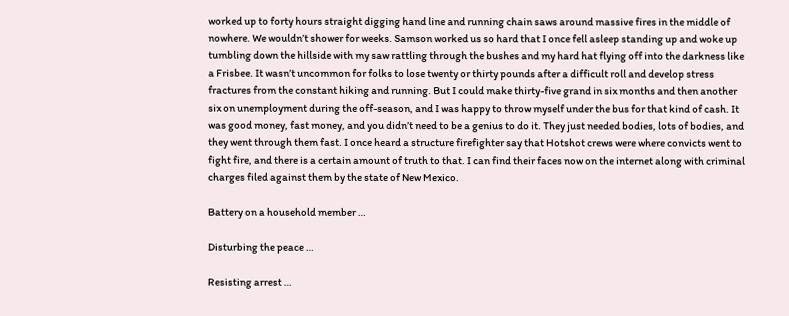worked up to forty hours straight digging hand line and running chain saws around massive fires in the middle of nowhere. We wouldn’t shower for weeks. Samson worked us so hard that I once fell asleep standing up and woke up tumbling down the hillside with my saw rattling through the bushes and my hard hat flying off into the darkness like a Frisbee. It wasn’t uncommon for folks to lose twenty or thirty pounds after a difficult roll and develop stress fractures from the constant hiking and running. But I could make thirty-five grand in six months and then another six on unemployment during the off-season, and I was happy to throw myself under the bus for that kind of cash. It was good money, fast money, and you didn’t need to be a genius to do it. They just needed bodies, lots of bodies, and they went through them fast. I once heard a structure firefighter say that Hotshot crews were where convicts went to fight fire, and there is a certain amount of truth to that. I can find their faces now on the internet along with criminal charges filed against them by the state of New Mexico.

Battery on a household member …

Disturbing the peace …

Resisting arrest …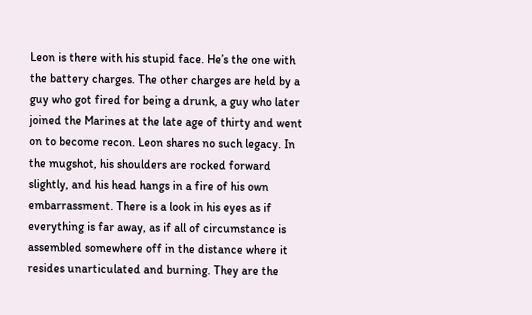Leon is there with his stupid face. He’s the one with the battery charges. The other charges are held by a guy who got fired for being a drunk, a guy who later joined the Marines at the late age of thirty and went on to become recon. Leon shares no such legacy. In the mugshot, his shoulders are rocked forward slightly, and his head hangs in a fire of his own embarrassment. There is a look in his eyes as if everything is far away, as if all of circumstance is assembled somewhere off in the distance where it resides unarticulated and burning. They are the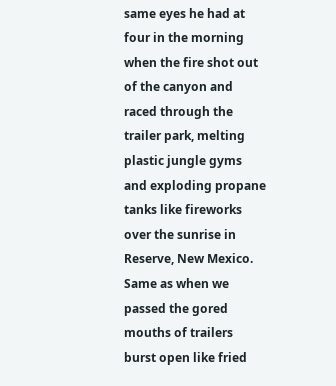same eyes he had at four in the morning when the fire shot out of the canyon and raced through the trailer park, melting plastic jungle gyms and exploding propane tanks like fireworks over the sunrise in Reserve, New Mexico. Same as when we passed the gored mouths of trailers burst open like fried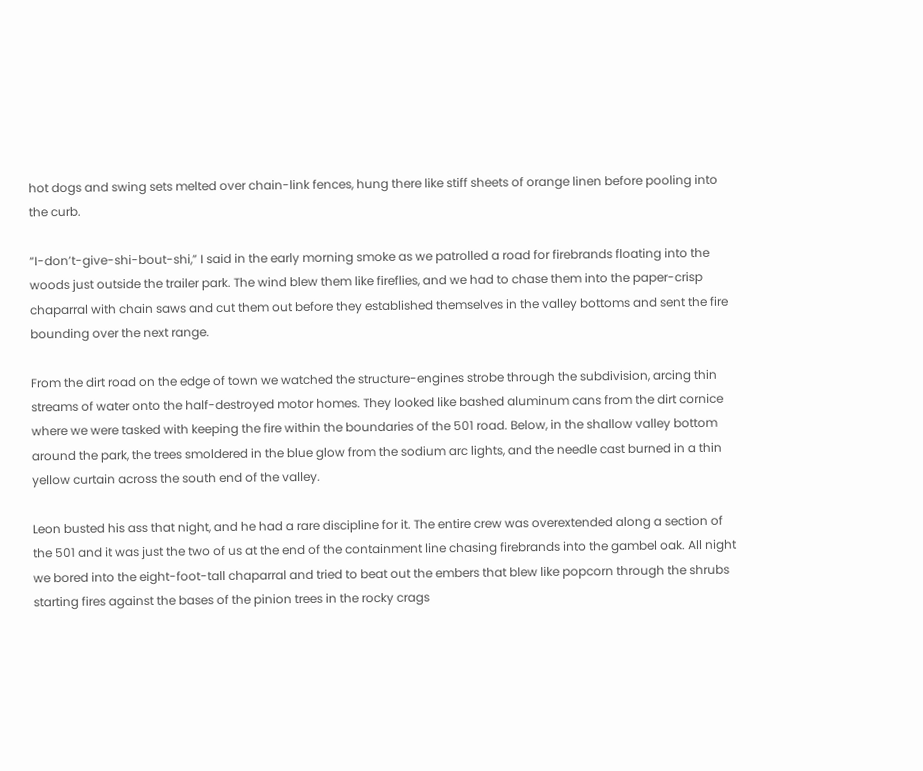hot dogs and swing sets melted over chain-link fences, hung there like stiff sheets of orange linen before pooling into the curb.

“I-don’t-give-shi-bout-shi,” I said in the early morning smoke as we patrolled a road for firebrands floating into the woods just outside the trailer park. The wind blew them like fireflies, and we had to chase them into the paper-crisp chaparral with chain saws and cut them out before they established themselves in the valley bottoms and sent the fire bounding over the next range.

From the dirt road on the edge of town we watched the structure-engines strobe through the subdivision, arcing thin streams of water onto the half-destroyed motor homes. They looked like bashed aluminum cans from the dirt cornice where we were tasked with keeping the fire within the boundaries of the 501 road. Below, in the shallow valley bottom around the park, the trees smoldered in the blue glow from the sodium arc lights, and the needle cast burned in a thin yellow curtain across the south end of the valley.

Leon busted his ass that night, and he had a rare discipline for it. The entire crew was overextended along a section of the 501 and it was just the two of us at the end of the containment line chasing firebrands into the gambel oak. All night we bored into the eight-foot-tall chaparral and tried to beat out the embers that blew like popcorn through the shrubs starting fires against the bases of the pinion trees in the rocky crags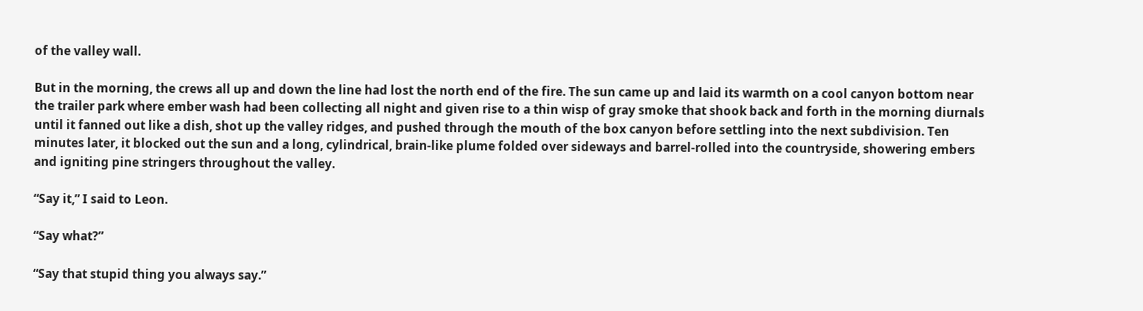of the valley wall.

But in the morning, the crews all up and down the line had lost the north end of the fire. The sun came up and laid its warmth on a cool canyon bottom near the trailer park where ember wash had been collecting all night and given rise to a thin wisp of gray smoke that shook back and forth in the morning diurnals until it fanned out like a dish, shot up the valley ridges, and pushed through the mouth of the box canyon before settling into the next subdivision. Ten minutes later, it blocked out the sun and a long, cylindrical, brain-like plume folded over sideways and barrel-rolled into the countryside, showering embers and igniting pine stringers throughout the valley.

“Say it,” I said to Leon.

“Say what?”

“Say that stupid thing you always say.”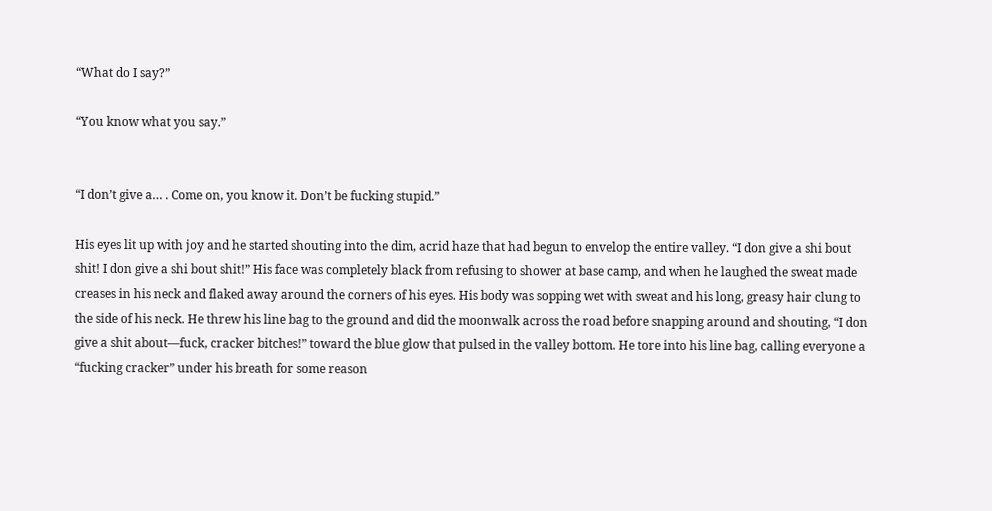“What do I say?”

“You know what you say.”


“I don’t give a… . Come on, you know it. Don’t be fucking stupid.”

His eyes lit up with joy and he started shouting into the dim, acrid haze that had begun to envelop the entire valley. “I don give a shi bout shit! I don give a shi bout shit!” His face was completely black from refusing to shower at base camp, and when he laughed the sweat made creases in his neck and flaked away around the corners of his eyes. His body was sopping wet with sweat and his long, greasy hair clung to the side of his neck. He threw his line bag to the ground and did the moonwalk across the road before snapping around and shouting, “I don give a shit about—fuck, cracker bitches!” toward the blue glow that pulsed in the valley bottom. He tore into his line bag, calling everyone a “fucking cracker” under his breath for some reason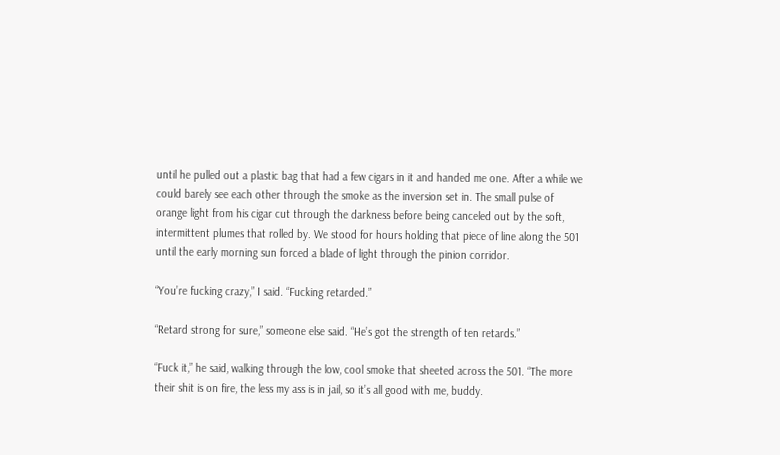until he pulled out a plastic bag that had a few cigars in it and handed me one. After a while we could barely see each other through the smoke as the inversion set in. The small pulse of orange light from his cigar cut through the darkness before being canceled out by the soft, intermittent plumes that rolled by. We stood for hours holding that piece of line along the 501 until the early morning sun forced a blade of light through the pinion corridor.

“You’re fucking crazy,” I said. “Fucking retarded.”

“Retard strong for sure,” someone else said. “He’s got the strength of ten retards.”

“Fuck it,” he said, walking through the low, cool smoke that sheeted across the 501. “The more their shit is on fire, the less my ass is in jail, so it’s all good with me, buddy.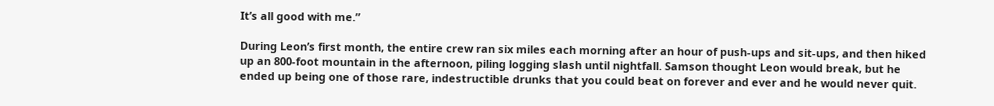It’s all good with me.”

During Leon’s first month, the entire crew ran six miles each morning after an hour of push-ups and sit-ups, and then hiked up an 800-foot mountain in the afternoon, piling logging slash until nightfall. Samson thought Leon would break, but he ended up being one of those rare, indestructible drunks that you could beat on forever and ever and he would never quit.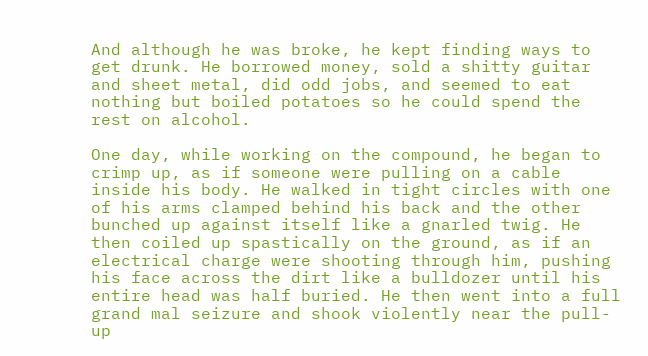And although he was broke, he kept finding ways to get drunk. He borrowed money, sold a shitty guitar and sheet metal, did odd jobs, and seemed to eat nothing but boiled potatoes so he could spend the rest on alcohol.

One day, while working on the compound, he began to crimp up, as if someone were pulling on a cable inside his body. He walked in tight circles with one of his arms clamped behind his back and the other bunched up against itself like a gnarled twig. He then coiled up spastically on the ground, as if an electrical charge were shooting through him, pushing his face across the dirt like a bulldozer until his entire head was half buried. He then went into a full grand mal seizure and shook violently near the pull-up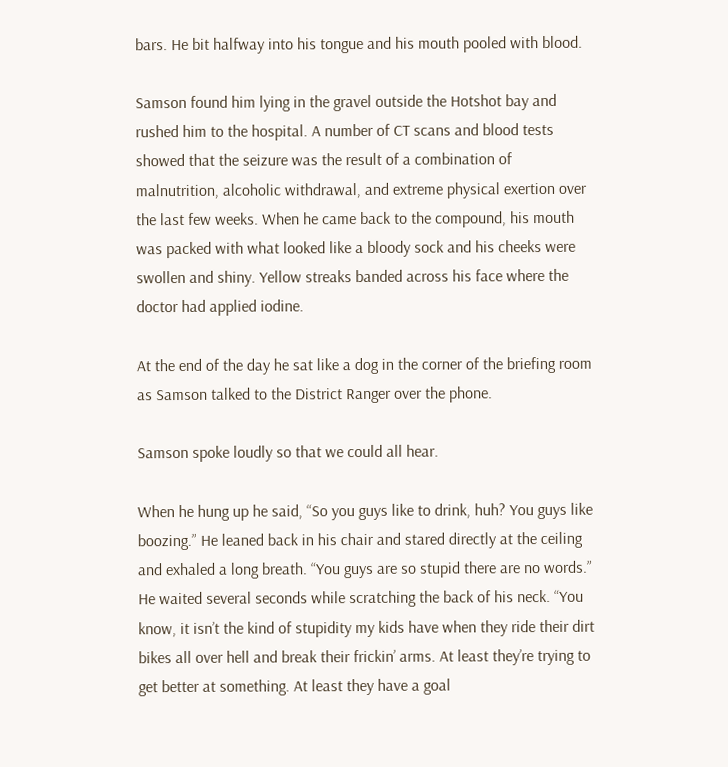bars. He bit halfway into his tongue and his mouth pooled with blood.

Samson found him lying in the gravel outside the Hotshot bay and rushed him to the hospital. A number of CT scans and blood tests showed that the seizure was the result of a combination of malnutrition, alcoholic withdrawal, and extreme physical exertion over the last few weeks. When he came back to the compound, his mouth was packed with what looked like a bloody sock and his cheeks were swollen and shiny. Yellow streaks banded across his face where the doctor had applied iodine.

At the end of the day he sat like a dog in the corner of the briefing room as Samson talked to the District Ranger over the phone.

Samson spoke loudly so that we could all hear.

When he hung up he said, “So you guys like to drink, huh? You guys like boozing.” He leaned back in his chair and stared directly at the ceiling and exhaled a long breath. “You guys are so stupid there are no words.” He waited several seconds while scratching the back of his neck. “You know, it isn’t the kind of stupidity my kids have when they ride their dirt bikes all over hell and break their frickin’ arms. At least they’re trying to get better at something. At least they have a goal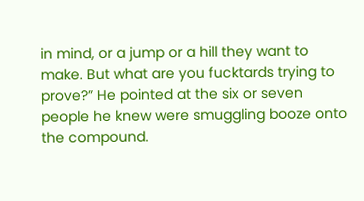in mind, or a jump or a hill they want to make. But what are you fucktards trying to prove?” He pointed at the six or seven people he knew were smuggling booze onto the compound.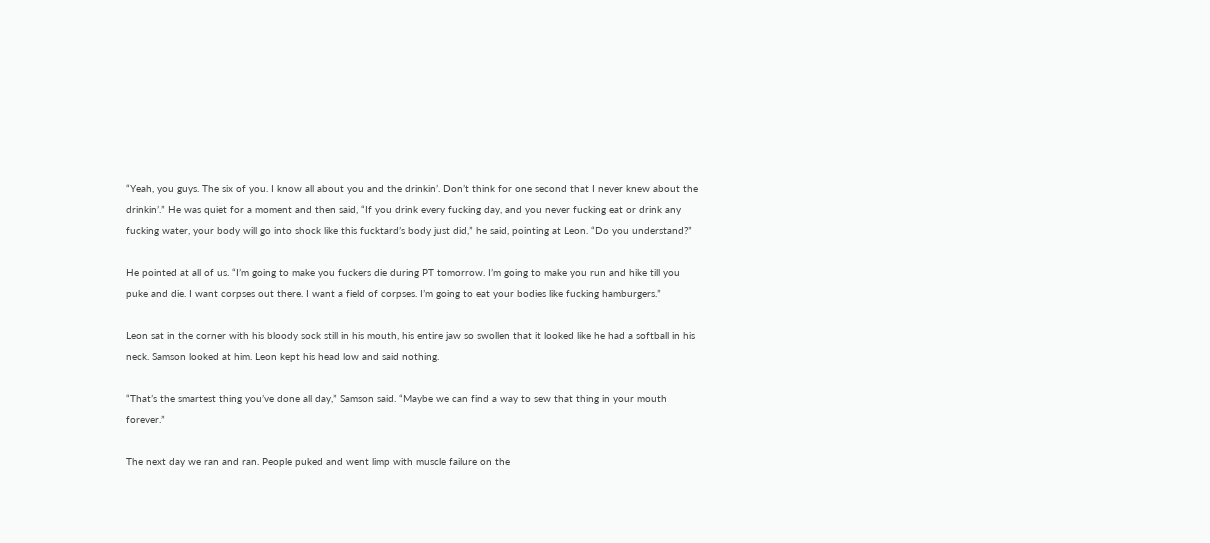“Yeah, you guys. The six of you. I know all about you and the drinkin’. Don’t think for one second that I never knew about the drinkin’.” He was quiet for a moment and then said, “If you drink every fucking day, and you never fucking eat or drink any fucking water, your body will go into shock like this fucktard’s body just did,” he said, pointing at Leon. “Do you understand?”

He pointed at all of us. “I’m going to make you fuckers die during PT tomorrow. I’m going to make you run and hike till you puke and die. I want corpses out there. I want a field of corpses. I’m going to eat your bodies like fucking hamburgers.”

Leon sat in the corner with his bloody sock still in his mouth, his entire jaw so swollen that it looked like he had a softball in his neck. Samson looked at him. Leon kept his head low and said nothing.

“That’s the smartest thing you’ve done all day,” Samson said. “Maybe we can find a way to sew that thing in your mouth forever.”

The next day we ran and ran. People puked and went limp with muscle failure on the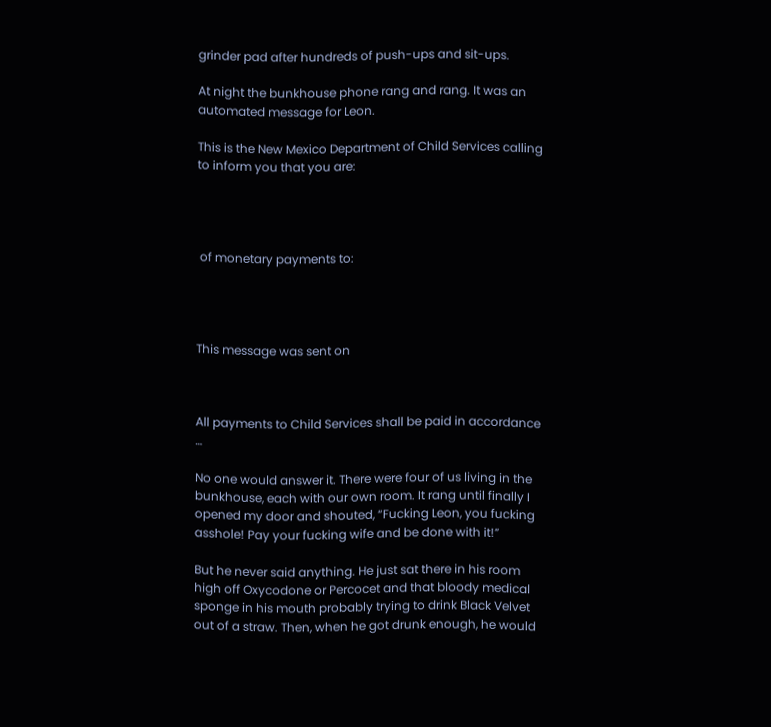grinder pad after hundreds of push-ups and sit-ups.

At night the bunkhouse phone rang and rang. It was an automated message for Leon.

This is the New Mexico Department of Child Services calling to inform you that you are:




 of monetary payments to:




This message was sent on



All payments to Child Services shall be paid in accordance …

No one would answer it. There were four of us living in the bunkhouse, each with our own room. It rang until finally I opened my door and shouted, “Fucking Leon, you fucking asshole! Pay your fucking wife and be done with it!”

But he never said anything. He just sat there in his room high off Oxycodone or Percocet and that bloody medical sponge in his mouth probably trying to drink Black Velvet out of a straw. Then, when he got drunk enough, he would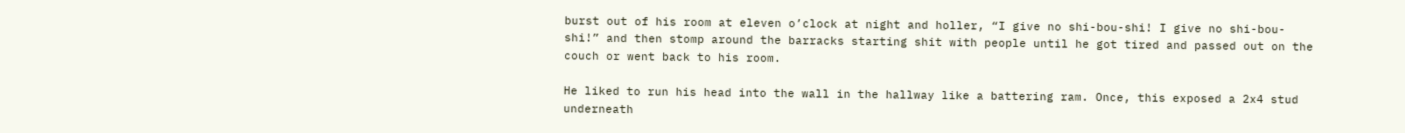burst out of his room at eleven o’clock at night and holler, “I give no shi-bou-shi! I give no shi-bou-shi!” and then stomp around the barracks starting shit with people until he got tired and passed out on the couch or went back to his room.

He liked to run his head into the wall in the hallway like a battering ram. Once, this exposed a 2x4 stud underneath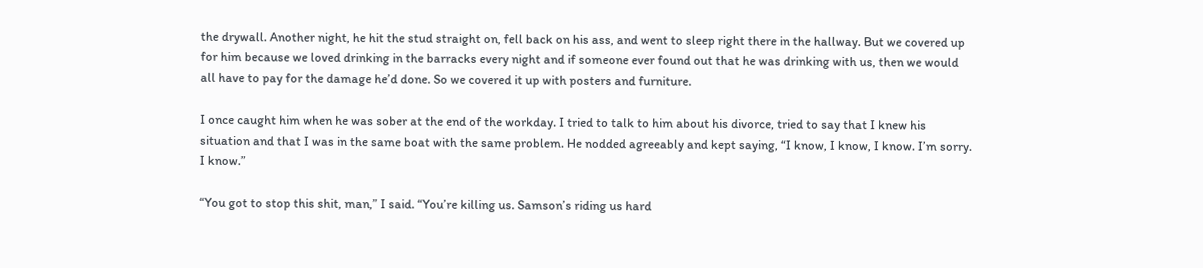the drywall. Another night, he hit the stud straight on, fell back on his ass, and went to sleep right there in the hallway. But we covered up for him because we loved drinking in the barracks every night and if someone ever found out that he was drinking with us, then we would all have to pay for the damage he’d done. So we covered it up with posters and furniture.

I once caught him when he was sober at the end of the workday. I tried to talk to him about his divorce, tried to say that I knew his situation and that I was in the same boat with the same problem. He nodded agreeably and kept saying, “I know, I know, I know. I’m sorry. I know.”

“You got to stop this shit, man,” I said. “You’re killing us. Samson’s riding us hard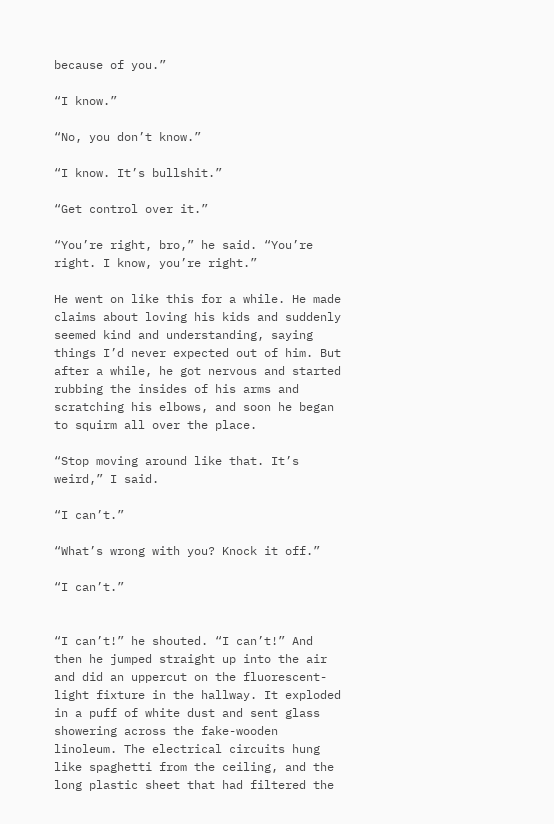because of you.”

“I know.”

“No, you don’t know.”

“I know. It’s bullshit.”

“Get control over it.”

“You’re right, bro,” he said. “You’re right. I know, you’re right.”

He went on like this for a while. He made claims about loving his kids and suddenly seemed kind and understanding, saying things I’d never expected out of him. But after a while, he got nervous and started rubbing the insides of his arms and scratching his elbows, and soon he began to squirm all over the place.

“Stop moving around like that. It’s weird,” I said.

“I can’t.”

“What’s wrong with you? Knock it off.”

“I can’t.”


“I can’t!” he shouted. “I can’t!” And then he jumped straight up into the air and did an uppercut on the fluorescent-light fixture in the hallway. It exploded in a puff of white dust and sent glass showering across the fake-wooden linoleum. The electrical circuits hung like spaghetti from the ceiling, and the long plastic sheet that had filtered the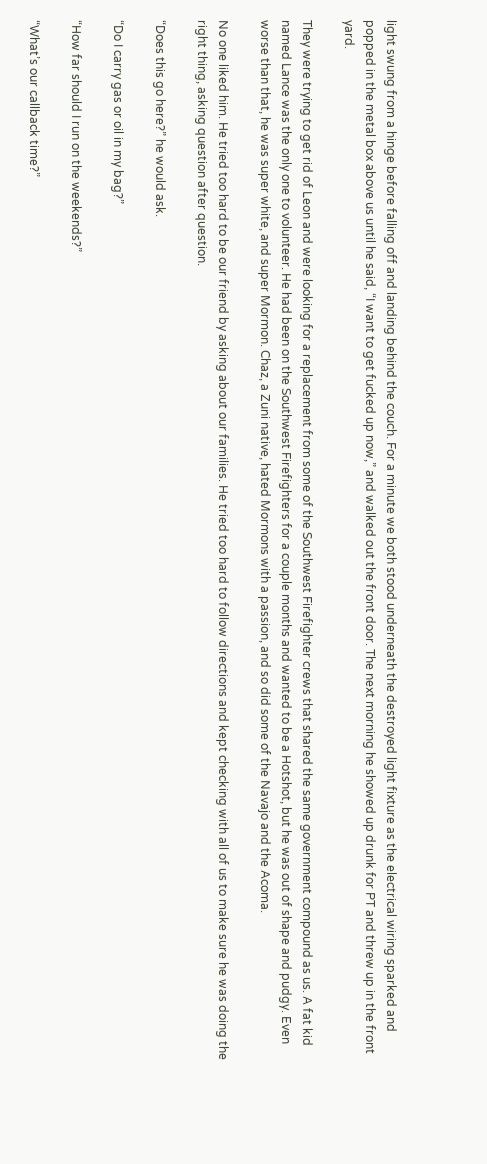light swung from a hinge before falling off and landing behind the couch. For a minute we both stood underneath the destroyed light fixture as the electrical wiring sparked and popped in the metal box above us until he said, “I want to get fucked up now,” and walked out the front door. The next morning he showed up drunk for PT and threw up in the front yard.

They were trying to get rid of Leon and were looking for a replacement from some of the Southwest Firefighter crews that shared the same government compound as us. A fat kid named Lance was the only one to volunteer. He had been on the Southwest Firefighters for a couple months and wanted to be a Hotshot, but he was out of shape and pudgy. Even worse than that, he was super white, and super Mormon. Chaz, a Zuni native, hated Mormons with a passion, and so did some of the Navajo and the Acoma.

No one liked him. He tried too hard to be our friend by asking about our families. He tried too hard to follow directions and kept checking with all of us to make sure he was doing the right thing, asking question after question.

“Does this go here?” he would ask.

“Do I carry gas or oil in my bag?”

“How far should I run on the weekends?”

“What’s our callback time?”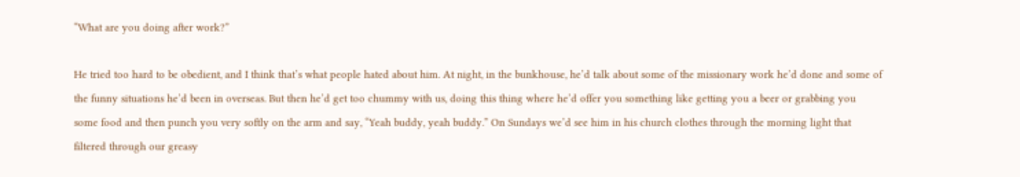“What are you doing after work?”

He tried too hard to be obedient, and I think that’s what people hated about him. At night, in the bunkhouse, he’d talk about some of the missionary work he’d done and some of the funny situations he’d been in overseas. But then he’d get too chummy with us, doing this thing where he’d offer you something like getting you a beer or grabbing you some food and then punch you very softly on the arm and say, “Yeah buddy, yeah buddy.” On Sundays we’d see him in his church clothes through the morning light that filtered through our greasy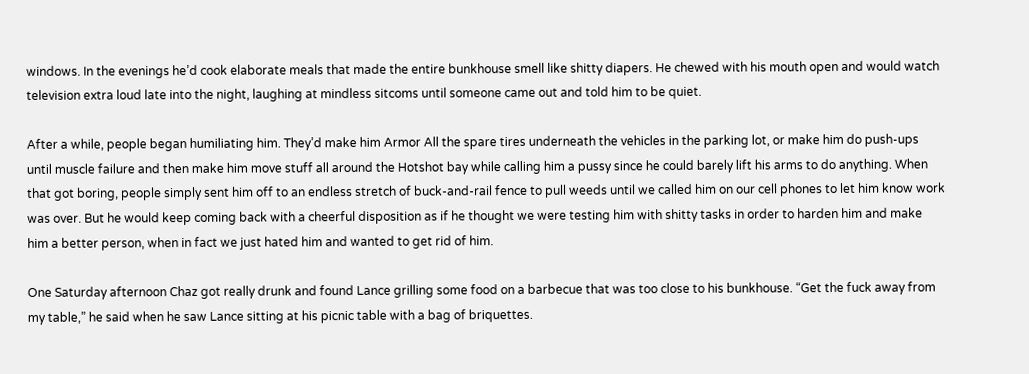windows. In the evenings he’d cook elaborate meals that made the entire bunkhouse smell like shitty diapers. He chewed with his mouth open and would watch television extra loud late into the night, laughing at mindless sitcoms until someone came out and told him to be quiet.

After a while, people began humiliating him. They’d make him Armor All the spare tires underneath the vehicles in the parking lot, or make him do push-ups until muscle failure and then make him move stuff all around the Hotshot bay while calling him a pussy since he could barely lift his arms to do anything. When that got boring, people simply sent him off to an endless stretch of buck-and-rail fence to pull weeds until we called him on our cell phones to let him know work was over. But he would keep coming back with a cheerful disposition as if he thought we were testing him with shitty tasks in order to harden him and make him a better person, when in fact we just hated him and wanted to get rid of him.

One Saturday afternoon Chaz got really drunk and found Lance grilling some food on a barbecue that was too close to his bunkhouse. “Get the fuck away from my table,” he said when he saw Lance sitting at his picnic table with a bag of briquettes.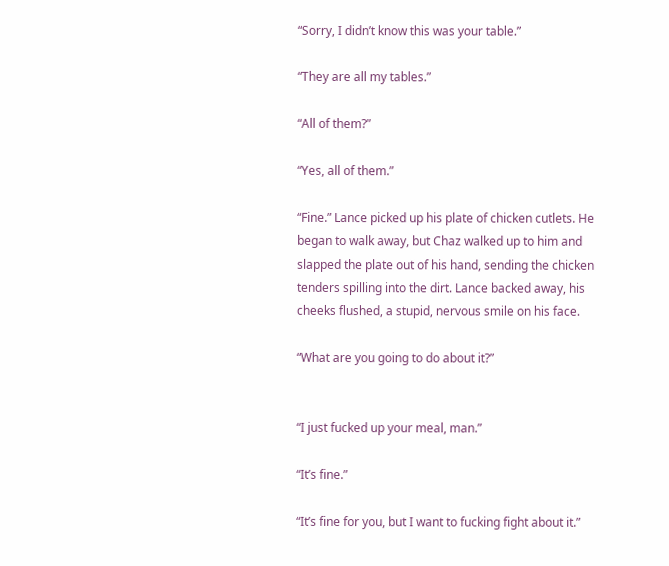“Sorry, I didn’t know this was your table.”

“They are all my tables.”

“All of them?”

“Yes, all of them.”

“Fine.” Lance picked up his plate of chicken cutlets. He began to walk away, but Chaz walked up to him and slapped the plate out of his hand, sending the chicken tenders spilling into the dirt. Lance backed away, his cheeks flushed, a stupid, nervous smile on his face.

“What are you going to do about it?”


“I just fucked up your meal, man.”

“It’s fine.”

“It’s fine for you, but I want to fucking fight about it.”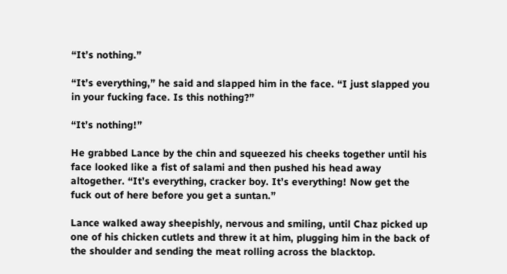“It’s nothing.”

“It’s everything,” he said and slapped him in the face. “I just slapped you in your fucking face. Is this nothing?”

“It’s nothing!”

He grabbed Lance by the chin and squeezed his cheeks together until his face looked like a fist of salami and then pushed his head away altogether. “It’s everything, cracker boy. It’s everything! Now get the fuck out of here before you get a suntan.”

Lance walked away sheepishly, nervous and smiling, until Chaz picked up one of his chicken cutlets and threw it at him, plugging him in the back of the shoulder and sending the meat rolling across the blacktop.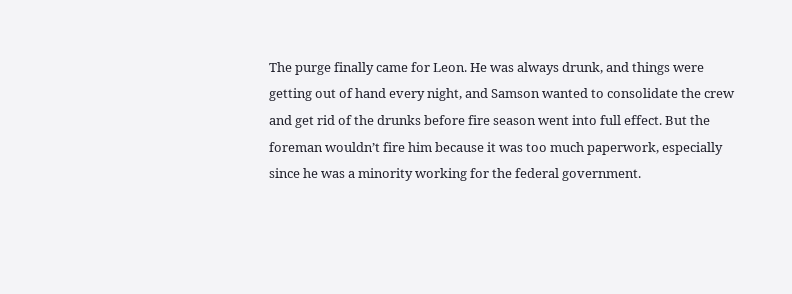The purge finally came for Leon. He was always drunk, and things were getting out of hand every night, and Samson wanted to consolidate the crew and get rid of the drunks before fire season went into full effect. But the foreman wouldn’t fire him because it was too much paperwork, especially since he was a minority working for the federal government.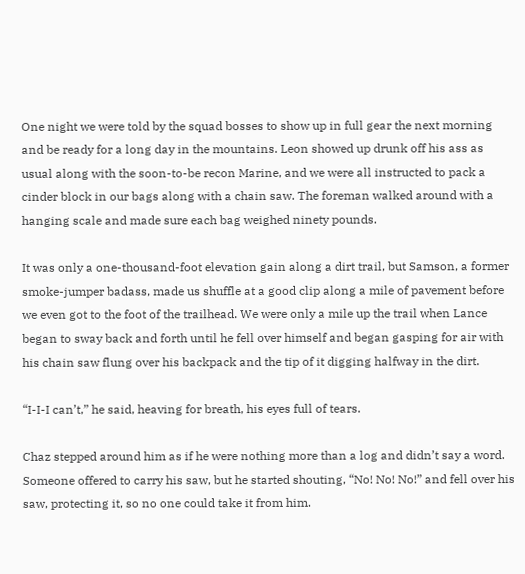One night we were told by the squad bosses to show up in full gear the next morning and be ready for a long day in the mountains. Leon showed up drunk off his ass as usual along with the soon-to-be recon Marine, and we were all instructed to pack a cinder block in our bags along with a chain saw. The foreman walked around with a hanging scale and made sure each bag weighed ninety pounds.

It was only a one-thousand-foot elevation gain along a dirt trail, but Samson, a former smoke-jumper badass, made us shuffle at a good clip along a mile of pavement before we even got to the foot of the trailhead. We were only a mile up the trail when Lance began to sway back and forth until he fell over himself and began gasping for air with his chain saw flung over his backpack and the tip of it digging halfway in the dirt.

“I-I-I can’t,” he said, heaving for breath, his eyes full of tears.

Chaz stepped around him as if he were nothing more than a log and didn’t say a word. Someone offered to carry his saw, but he started shouting, “No! No! No!” and fell over his saw, protecting it, so no one could take it from him.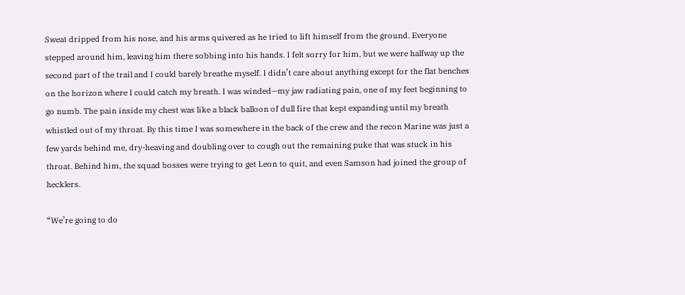Sweat dripped from his nose, and his arms quivered as he tried to lift himself from the ground. Everyone stepped around him, leaving him there sobbing into his hands. I felt sorry for him, but we were halfway up the second part of the trail and I could barely breathe myself. I didn’t care about anything except for the flat benches on the horizon where I could catch my breath. I was winded—my jaw radiating pain, one of my feet beginning to go numb. The pain inside my chest was like a black balloon of dull fire that kept expanding until my breath whistled out of my throat. By this time I was somewhere in the back of the crew and the recon Marine was just a few yards behind me, dry-heaving and doubling over to cough out the remaining puke that was stuck in his throat. Behind him, the squad bosses were trying to get Leon to quit, and even Samson had joined the group of hecklers.

“We’re going to do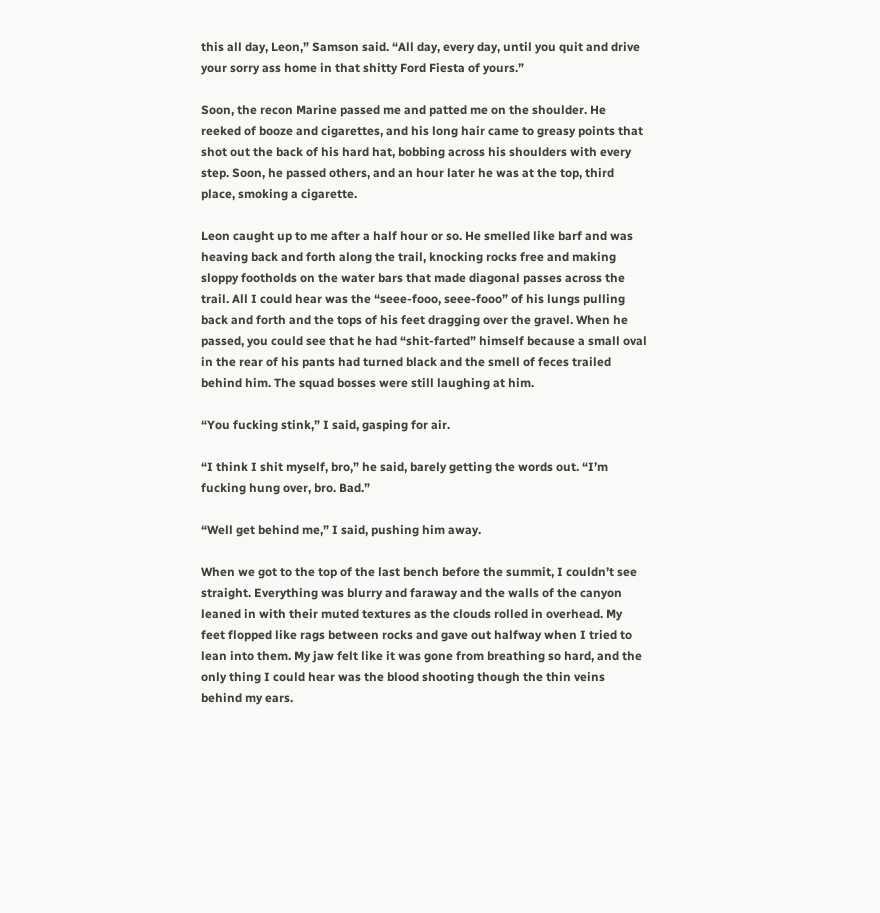this all day, Leon,” Samson said. “All day, every day, until you quit and drive your sorry ass home in that shitty Ford Fiesta of yours.”

Soon, the recon Marine passed me and patted me on the shoulder. He reeked of booze and cigarettes, and his long hair came to greasy points that shot out the back of his hard hat, bobbing across his shoulders with every step. Soon, he passed others, and an hour later he was at the top, third place, smoking a cigarette.

Leon caught up to me after a half hour or so. He smelled like barf and was heaving back and forth along the trail, knocking rocks free and making sloppy footholds on the water bars that made diagonal passes across the trail. All I could hear was the “seee-fooo, seee-fooo” of his lungs pulling back and forth and the tops of his feet dragging over the gravel. When he passed, you could see that he had “shit-farted” himself because a small oval in the rear of his pants had turned black and the smell of feces trailed behind him. The squad bosses were still laughing at him.

“You fucking stink,” I said, gasping for air.

“I think I shit myself, bro,” he said, barely getting the words out. “I’m fucking hung over, bro. Bad.”

“Well get behind me,” I said, pushing him away.

When we got to the top of the last bench before the summit, I couldn’t see straight. Everything was blurry and faraway and the walls of the canyon leaned in with their muted textures as the clouds rolled in overhead. My feet flopped like rags between rocks and gave out halfway when I tried to lean into them. My jaw felt like it was gone from breathing so hard, and the only thing I could hear was the blood shooting though the thin veins behind my ears.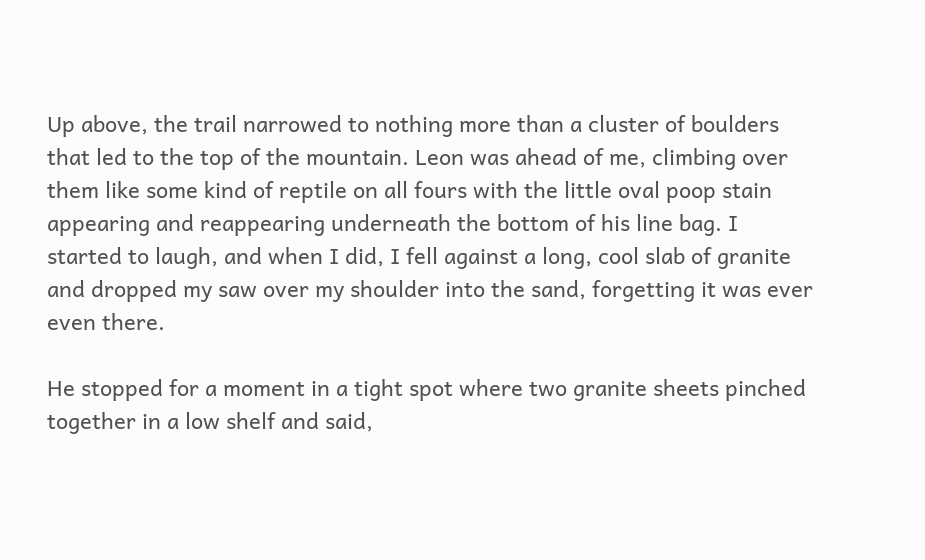Up above, the trail narrowed to nothing more than a cluster of boulders that led to the top of the mountain. Leon was ahead of me, climbing over them like some kind of reptile on all fours with the little oval poop stain appearing and reappearing underneath the bottom of his line bag. I started to laugh, and when I did, I fell against a long, cool slab of granite and dropped my saw over my shoulder into the sand, forgetting it was ever even there.

He stopped for a moment in a tight spot where two granite sheets pinched together in a low shelf and said,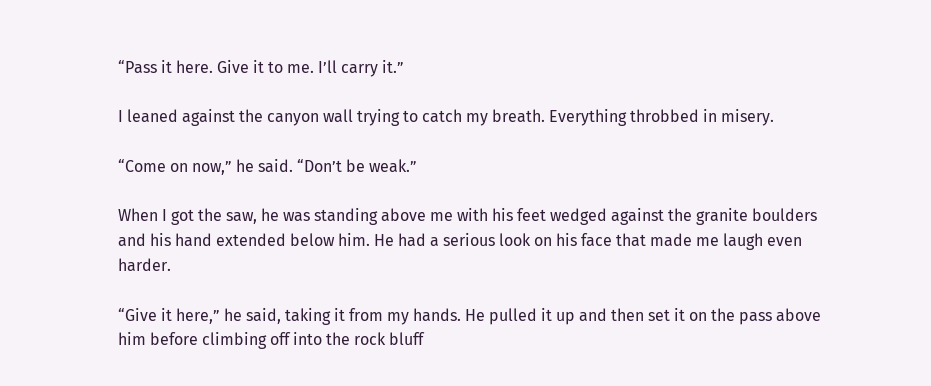“Pass it here. Give it to me. I’ll carry it.”

I leaned against the canyon wall trying to catch my breath. Everything throbbed in misery.

“Come on now,” he said. “Don’t be weak.”

When I got the saw, he was standing above me with his feet wedged against the granite boulders and his hand extended below him. He had a serious look on his face that made me laugh even harder.

“Give it here,” he said, taking it from my hands. He pulled it up and then set it on the pass above him before climbing off into the rock bluff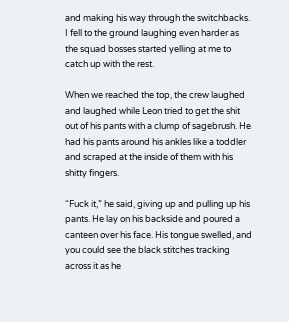and making his way through the switchbacks. I fell to the ground laughing even harder as the squad bosses started yelling at me to catch up with the rest.

When we reached the top, the crew laughed and laughed while Leon tried to get the shit out of his pants with a clump of sagebrush. He had his pants around his ankles like a toddler and scraped at the inside of them with his shitty fingers.

“Fuck it,” he said, giving up and pulling up his pants. He lay on his backside and poured a canteen over his face. His tongue swelled, and you could see the black stitches tracking across it as he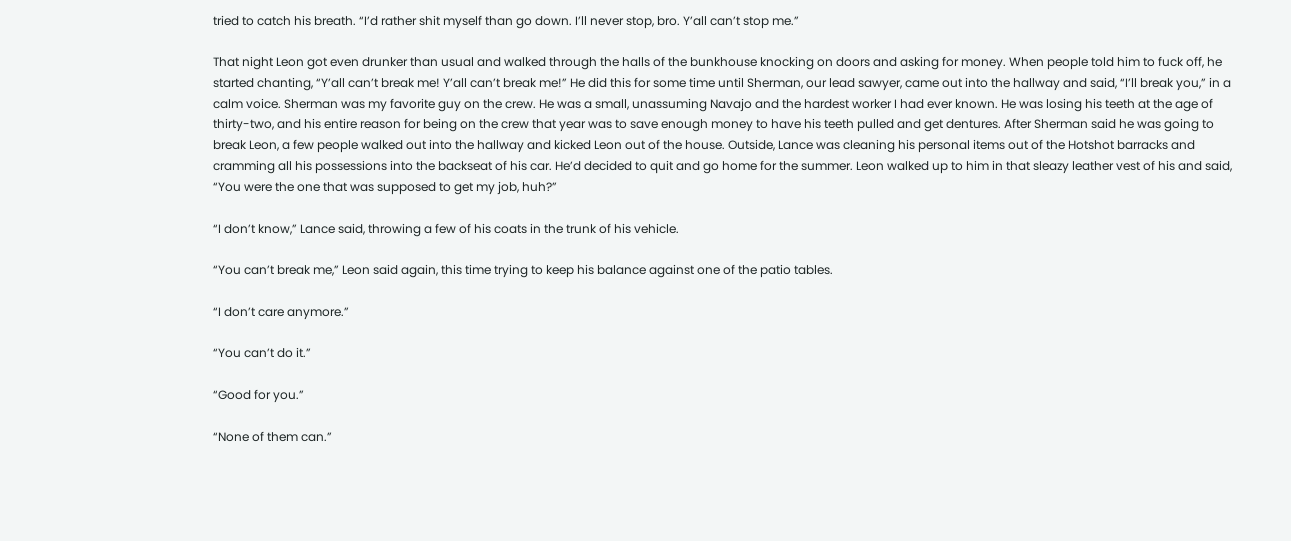tried to catch his breath. “I’d rather shit myself than go down. I’ll never stop, bro. Y’all can’t stop me.”

That night Leon got even drunker than usual and walked through the halls of the bunkhouse knocking on doors and asking for money. When people told him to fuck off, he started chanting, “Y’all can’t break me! Y’all can’t break me!” He did this for some time until Sherman, our lead sawyer, came out into the hallway and said, “I’ll break you,” in a calm voice. Sherman was my favorite guy on the crew. He was a small, unassuming Navajo and the hardest worker I had ever known. He was losing his teeth at the age of thirty-two, and his entire reason for being on the crew that year was to save enough money to have his teeth pulled and get dentures. After Sherman said he was going to break Leon, a few people walked out into the hallway and kicked Leon out of the house. Outside, Lance was cleaning his personal items out of the Hotshot barracks and cramming all his possessions into the backseat of his car. He’d decided to quit and go home for the summer. Leon walked up to him in that sleazy leather vest of his and said, “You were the one that was supposed to get my job, huh?”

“I don’t know,” Lance said, throwing a few of his coats in the trunk of his vehicle.

“You can’t break me,” Leon said again, this time trying to keep his balance against one of the patio tables.

“I don’t care anymore.”

“You can’t do it.”

“Good for you.”

“None of them can.”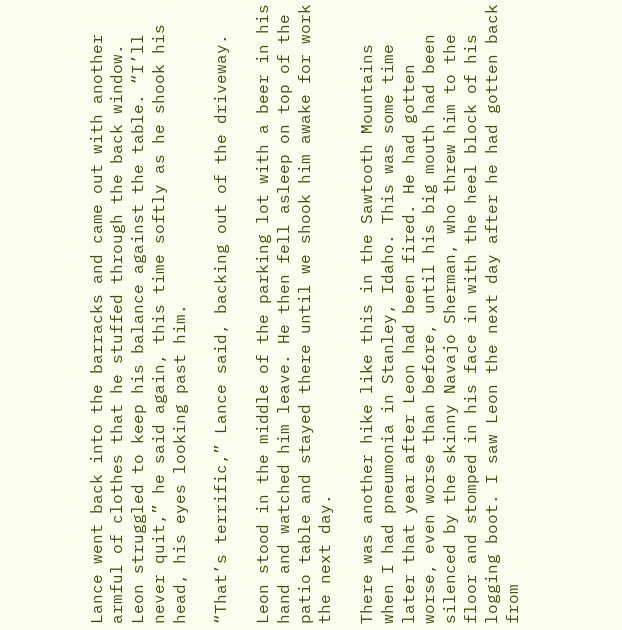Lance went back into the barracks and came out with another armful of clothes that he stuffed through the back window. Leon struggled to keep his balance against the table. “I’ll never quit,” he said again, this time softly as he shook his head, his eyes looking past him.

“That’s terrific,” Lance said, backing out of the driveway.

Leon stood in the middle of the parking lot with a beer in his hand and watched him leave. He then fell asleep on top of the patio table and stayed there until we shook him awake for work the next day.

There was another hike like this in the Sawtooth Mountains when I had pneumonia in Stanley, Idaho. This was some time later that year after Leon had been fired. He had gotten worse, even worse than before, until his big mouth had been silenced by the skinny Navajo Sherman, who threw him to the floor and stomped in his face in with the heel block of his logging boot. I saw Leon the next day after he had gotten back from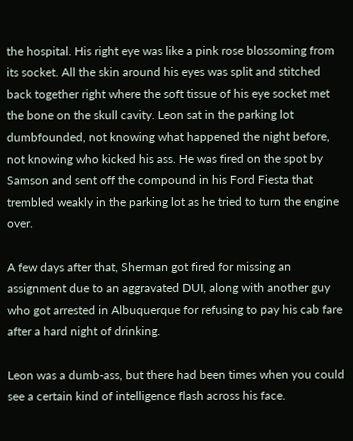the hospital. His right eye was like a pink rose blossoming from its socket. All the skin around his eyes was split and stitched back together right where the soft tissue of his eye socket met the bone on the skull cavity. Leon sat in the parking lot dumbfounded, not knowing what happened the night before, not knowing who kicked his ass. He was fired on the spot by Samson and sent off the compound in his Ford Fiesta that trembled weakly in the parking lot as he tried to turn the engine over.

A few days after that, Sherman got fired for missing an assignment due to an aggravated DUI, along with another guy who got arrested in Albuquerque for refusing to pay his cab fare after a hard night of drinking.

Leon was a dumb-ass, but there had been times when you could see a certain kind of intelligence flash across his face.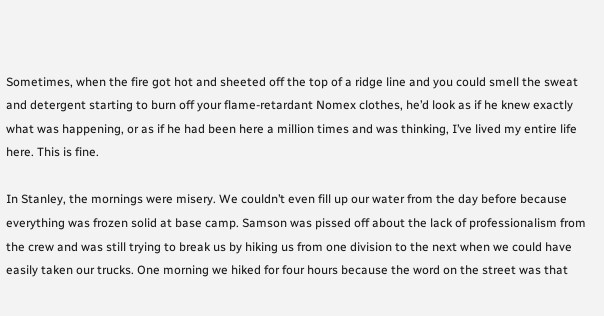Sometimes, when the fire got hot and sheeted off the top of a ridge line and you could smell the sweat and detergent starting to burn off your flame-retardant Nomex clothes, he’d look as if he knew exactly what was happening, or as if he had been here a million times and was thinking, I’ve lived my entire life here. This is fine.

In Stanley, the mornings were misery. We couldn’t even fill up our water from the day before because everything was frozen solid at base camp. Samson was pissed off about the lack of professionalism from the crew and was still trying to break us by hiking us from one division to the next when we could have easily taken our trucks. One morning we hiked for four hours because the word on the street was that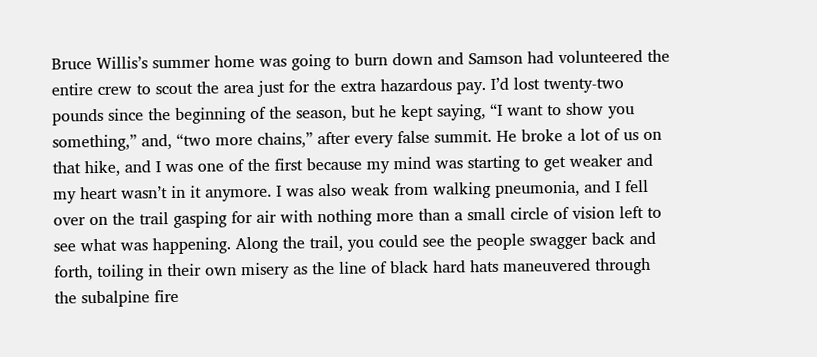Bruce Willis’s summer home was going to burn down and Samson had volunteered the entire crew to scout the area just for the extra hazardous pay. I’d lost twenty-two pounds since the beginning of the season, but he kept saying, “I want to show you something,” and, “two more chains,” after every false summit. He broke a lot of us on that hike, and I was one of the first because my mind was starting to get weaker and my heart wasn’t in it anymore. I was also weak from walking pneumonia, and I fell over on the trail gasping for air with nothing more than a small circle of vision left to see what was happening. Along the trail, you could see the people swagger back and forth, toiling in their own misery as the line of black hard hats maneuvered through the subalpine fire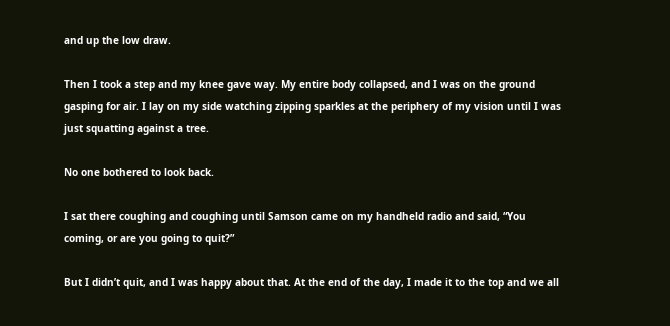and up the low draw.

Then I took a step and my knee gave way. My entire body collapsed, and I was on the ground gasping for air. I lay on my side watching zipping sparkles at the periphery of my vision until I was just squatting against a tree.

No one bothered to look back.

I sat there coughing and coughing until Samson came on my handheld radio and said, “You coming, or are you going to quit?”

But I didn’t quit, and I was happy about that. At the end of the day, I made it to the top and we all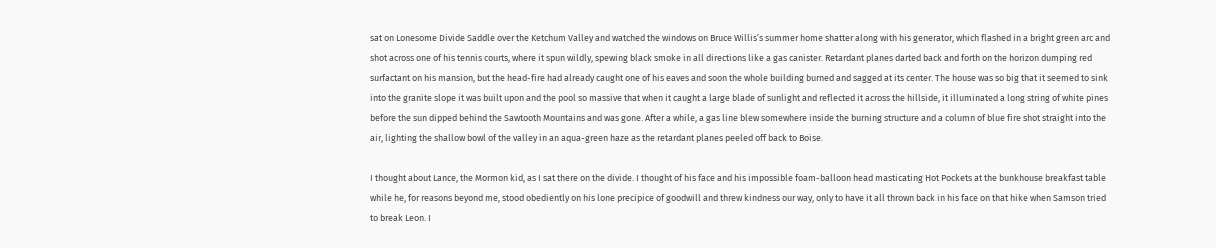sat on Lonesome Divide Saddle over the Ketchum Valley and watched the windows on Bruce Willis’s summer home shatter along with his generator, which flashed in a bright green arc and shot across one of his tennis courts, where it spun wildly, spewing black smoke in all directions like a gas canister. Retardant planes darted back and forth on the horizon dumping red surfactant on his mansion, but the head-fire had already caught one of his eaves and soon the whole building burned and sagged at its center. The house was so big that it seemed to sink into the granite slope it was built upon and the pool so massive that when it caught a large blade of sunlight and reflected it across the hillside, it illuminated a long string of white pines before the sun dipped behind the Sawtooth Mountains and was gone. After a while, a gas line blew somewhere inside the burning structure and a column of blue fire shot straight into the air, lighting the shallow bowl of the valley in an aqua-green haze as the retardant planes peeled off back to Boise.

I thought about Lance, the Mormon kid, as I sat there on the divide. I thought of his face and his impossible foam-balloon head masticating Hot Pockets at the bunkhouse breakfast table while he, for reasons beyond me, stood obediently on his lone precipice of goodwill and threw kindness our way, only to have it all thrown back in his face on that hike when Samson tried to break Leon. I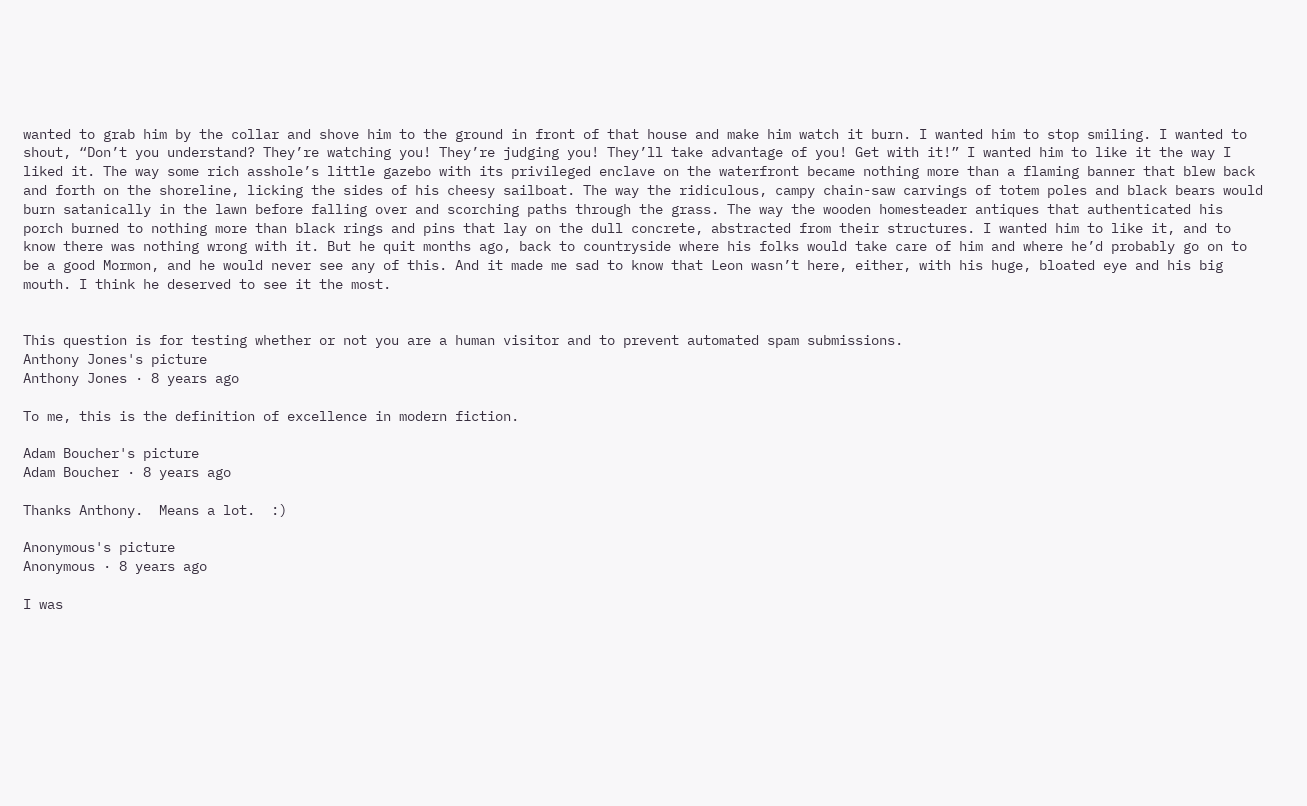wanted to grab him by the collar and shove him to the ground in front of that house and make him watch it burn. I wanted him to stop smiling. I wanted to shout, “Don’t you understand? They’re watching you! They’re judging you! They’ll take advantage of you! Get with it!” I wanted him to like it the way I liked it. The way some rich asshole’s little gazebo with its privileged enclave on the waterfront became nothing more than a flaming banner that blew back and forth on the shoreline, licking the sides of his cheesy sailboat. The way the ridiculous, campy chain-saw carvings of totem poles and black bears would burn satanically in the lawn before falling over and scorching paths through the grass. The way the wooden homesteader antiques that authenticated his porch burned to nothing more than black rings and pins that lay on the dull concrete, abstracted from their structures. I wanted him to like it, and to know there was nothing wrong with it. But he quit months ago, back to countryside where his folks would take care of him and where he’d probably go on to be a good Mormon, and he would never see any of this. And it made me sad to know that Leon wasn’t here, either, with his huge, bloated eye and his big mouth. I think he deserved to see it the most.


This question is for testing whether or not you are a human visitor and to prevent automated spam submissions.
Anthony Jones's picture
Anthony Jones · 8 years ago

To me, this is the definition of excellence in modern fiction.

Adam Boucher's picture
Adam Boucher · 8 years ago

Thanks Anthony.  Means a lot.  :)

Anonymous's picture
Anonymous · 8 years ago

I was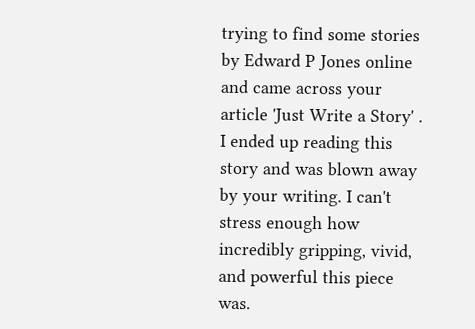trying to find some stories by Edward P Jones online and came across your article 'Just Write a Story' . I ended up reading this story and was blown away by your writing. I can't stress enough how incredibly gripping, vivid, and powerful this piece was.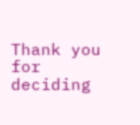Thank you for deciding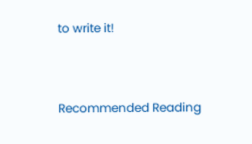to write it!


Recommended Reading